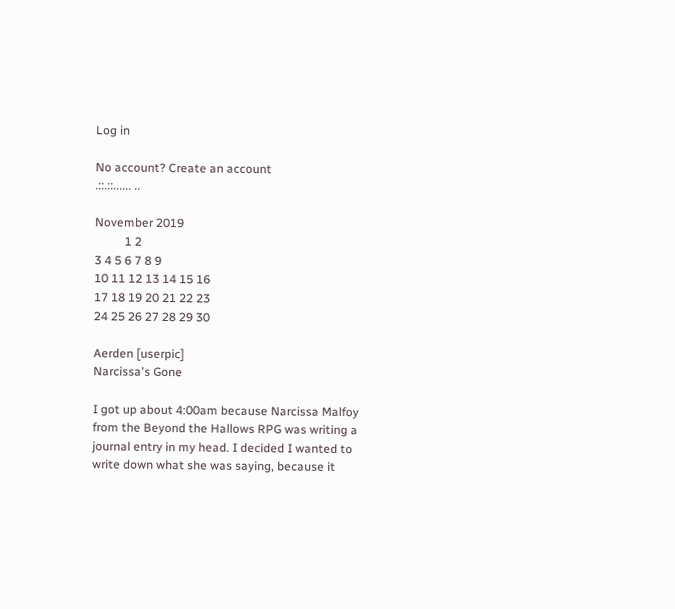Log in

No account? Create an account
.::.::...... ..

November 2019
          1 2
3 4 5 6 7 8 9
10 11 12 13 14 15 16
17 18 19 20 21 22 23
24 25 26 27 28 29 30

Aerden [userpic]
Narcissa's Gone

I got up about 4:00am because Narcissa Malfoy from the Beyond the Hallows RPG was writing a journal entry in my head. I decided I wanted to write down what she was saying, because it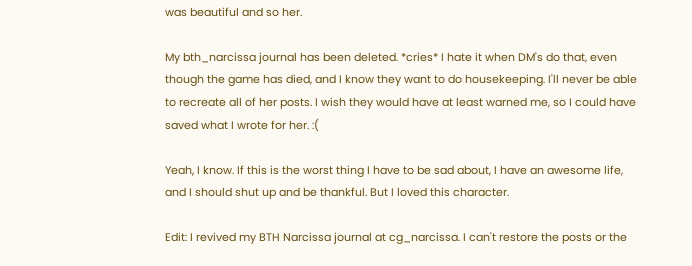was beautiful and so her.

My bth_narcissa journal has been deleted. *cries* I hate it when DM's do that, even though the game has died, and I know they want to do housekeeping. I'll never be able to recreate all of her posts. I wish they would have at least warned me, so I could have saved what I wrote for her. :(

Yeah, I know. If this is the worst thing I have to be sad about, I have an awesome life, and I should shut up and be thankful. But I loved this character.

Edit: I revived my BTH Narcissa journal at cg_narcissa. I can't restore the posts or the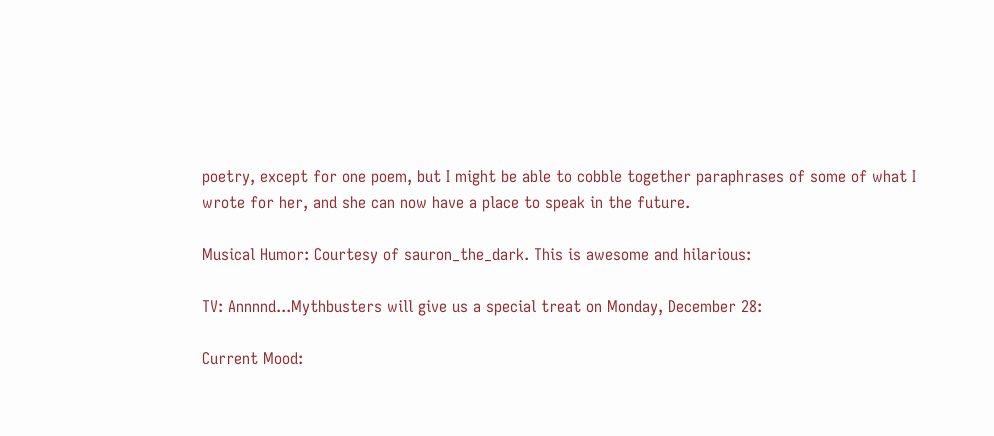poetry, except for one poem, but I might be able to cobble together paraphrases of some of what I wrote for her, and she can now have a place to speak in the future.

Musical Humor: Courtesy of sauron_the_dark. This is awesome and hilarious:

TV: Annnnd...Mythbusters will give us a special treat on Monday, December 28:

Current Mood: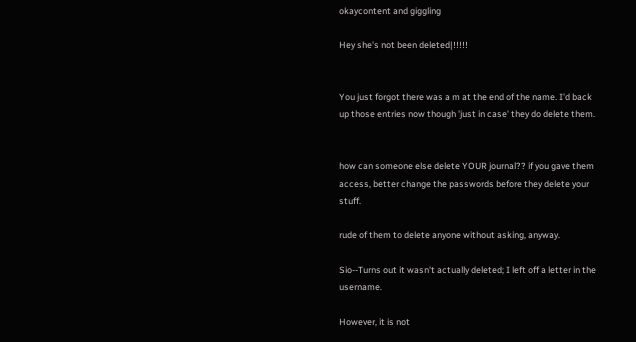okaycontent and giggling

Hey she's not been deleted|!!!!!


You just forgot there was a m at the end of the name. I'd back up those entries now though 'just in case' they do delete them.


how can someone else delete YOUR journal?? if you gave them access, better change the passwords before they delete your stuff.

rude of them to delete anyone without asking, anyway.

Sio--Turns out it wasn't actually deleted; I left off a letter in the username.

However, it is not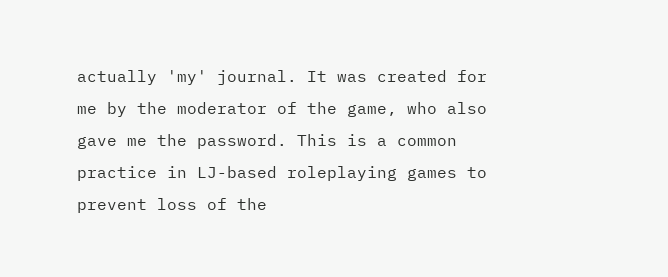actually 'my' journal. It was created for me by the moderator of the game, who also gave me the password. This is a common practice in LJ-based roleplaying games to prevent loss of the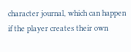character journal, which can happen if the player creates their own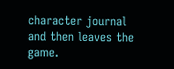character journal and then leaves the game.